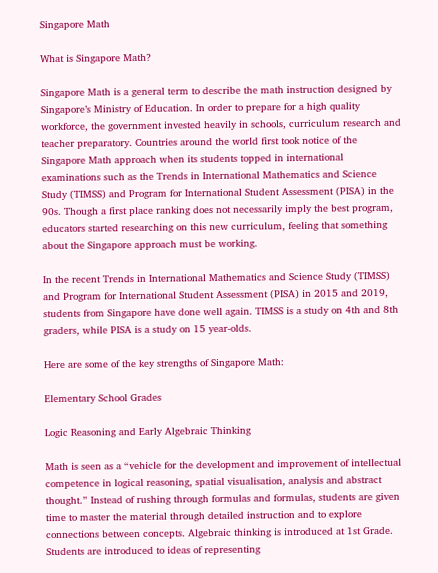Singapore Math

What is Singapore Math?

Singapore Math is a general term to describe the math instruction designed by Singapore’s Ministry of Education. In order to prepare for a high quality workforce, the government invested heavily in schools, curriculum research and teacher preparatory. Countries around the world first took notice of the Singapore Math approach when its students topped in international examinations such as the Trends in International Mathematics and Science Study (TIMSS) and Program for International Student Assessment (PISA) in the 90s. Though a first place ranking does not necessarily imply the best program, educators started researching on this new curriculum, feeling that something about the Singapore approach must be working.

In the recent Trends in International Mathematics and Science Study (TIMSS) and Program for International Student Assessment (PISA) in 2015 and 2019, students from Singapore have done well again. TIMSS is a study on 4th and 8th graders, while PISA is a study on 15 year-olds.

Here are some of the key strengths of Singapore Math:

Elementary School Grades

Logic Reasoning and Early Algebraic Thinking

Math is seen as a “vehicle for the development and improvement of intellectual competence in logical reasoning, spatial visualisation, analysis and abstract thought.” Instead of rushing through formulas and formulas, students are given time to master the material through detailed instruction and to explore connections between concepts. Algebraic thinking is introduced at 1st Grade. Students are introduced to ideas of representing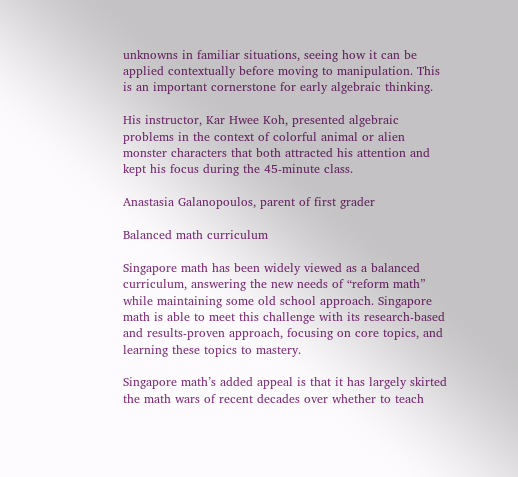unknowns in familiar situations, seeing how it can be applied contextually before moving to manipulation. This is an important cornerstone for early algebraic thinking.

His instructor, Kar Hwee Koh, presented algebraic problems in the context of colorful animal or alien monster characters that both attracted his attention and kept his focus during the 45-minute class.

Anastasia Galanopoulos, parent of first grader

Balanced math curriculum

Singapore math has been widely viewed as a balanced curriculum, answering the new needs of “reform math” while maintaining some old school approach. Singapore math is able to meet this challenge with its research-based and results-proven approach, focusing on core topics, and learning these topics to mastery.

Singapore math’s added appeal is that it has largely skirted the math wars of recent decades over whether to teach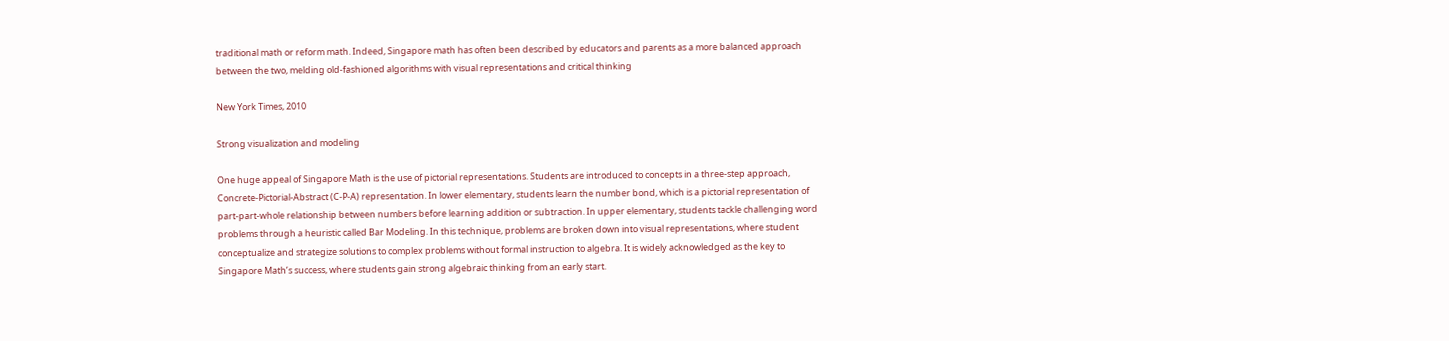traditional math or reform math. Indeed, Singapore math has often been described by educators and parents as a more balanced approach between the two, melding old-fashioned algorithms with visual representations and critical thinking

New York Times, 2010

Strong visualization and modeling

One huge appeal of Singapore Math is the use of pictorial representations. Students are introduced to concepts in a three-step approach, Concrete-Pictorial-Abstract (C-P-A) representation. In lower elementary, students learn the number bond, which is a pictorial representation of part-part-whole relationship between numbers before learning addition or subtraction. In upper elementary, students tackle challenging word problems through a heuristic called Bar Modeling. In this technique, problems are broken down into visual representations, where student conceptualize and strategize solutions to complex problems without formal instruction to algebra. It is widely acknowledged as the key to Singapore Math’s success, where students gain strong algebraic thinking from an early start.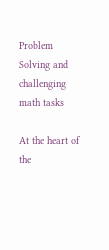Problem Solving and challenging math tasks

At the heart of the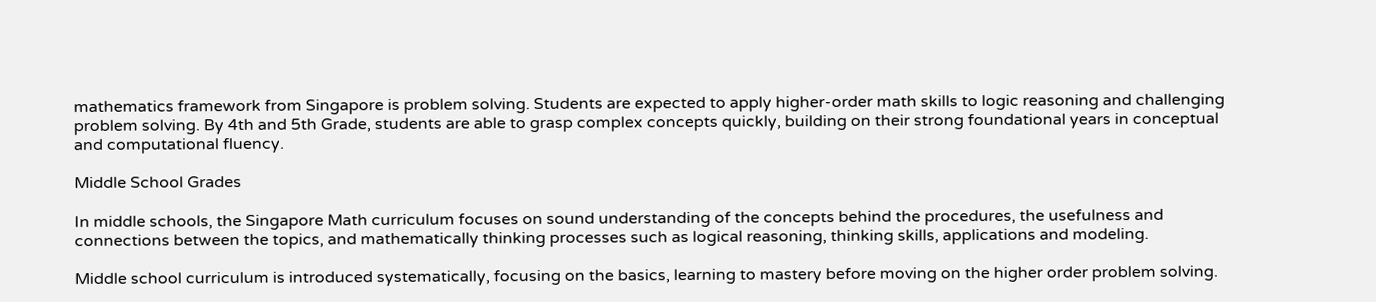mathematics framework from Singapore is problem solving. Students are expected to apply higher-order math skills to logic reasoning and challenging problem solving. By 4th and 5th Grade, students are able to grasp complex concepts quickly, building on their strong foundational years in conceptual and computational fluency.

Middle School Grades

In middle schools, the Singapore Math curriculum focuses on sound understanding of the concepts behind the procedures, the usefulness and connections between the topics, and mathematically thinking processes such as logical reasoning, thinking skills, applications and modeling.

Middle school curriculum is introduced systematically, focusing on the basics, learning to mastery before moving on the higher order problem solving.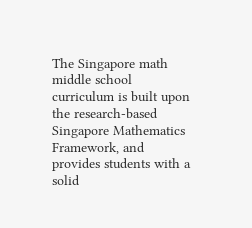The Singapore math middle school curriculum is built upon the research-based Singapore Mathematics Framework, and provides students with a solid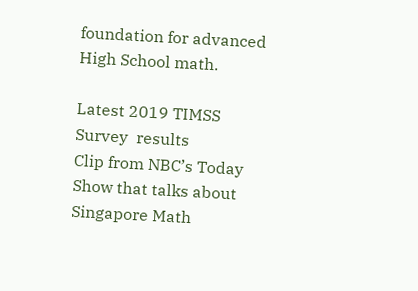foundation for advanced High School math.

Latest 2019 TIMSS Survey  results
Clip from NBC’s Today Show that talks about Singapore Math